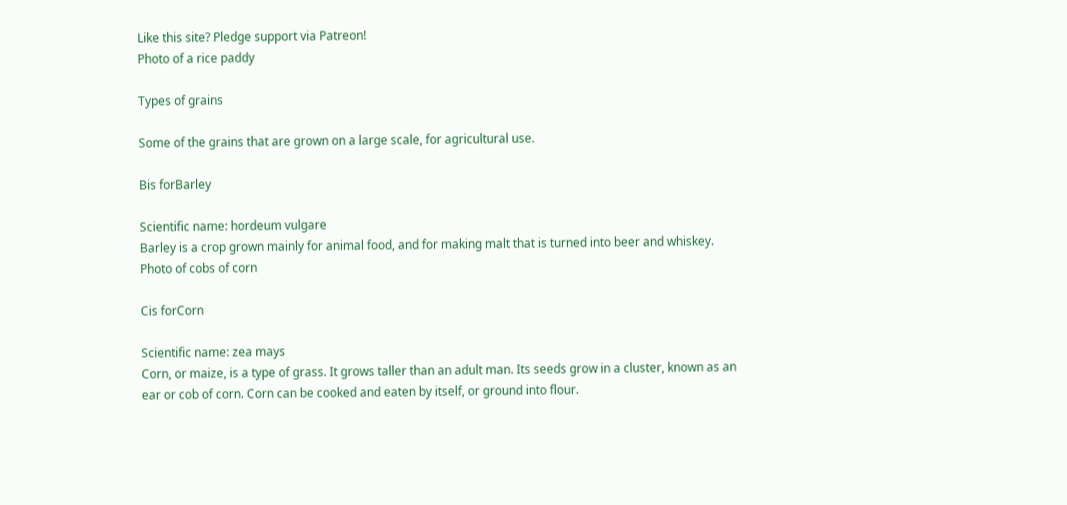Like this site? Pledge support via Patreon!
Photo of a rice paddy

Types of grains

Some of the grains that are grown on a large scale, for agricultural use.

Bis forBarley

Scientific name: hordeum vulgare
Barley is a crop grown mainly for animal food, and for making malt that is turned into beer and whiskey.
Photo of cobs of corn

Cis forCorn

Scientific name: zea mays
Corn, or maize, is a type of grass. It grows taller than an adult man. Its seeds grow in a cluster, known as an ear or cob of corn. Corn can be cooked and eaten by itself, or ground into flour.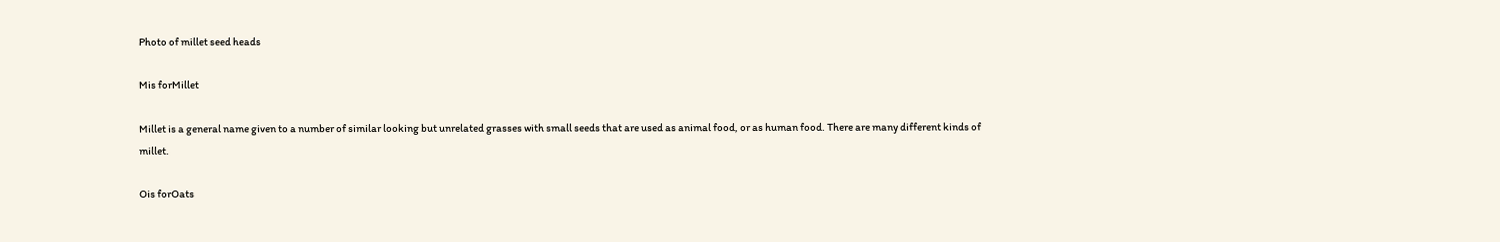Photo of millet seed heads

Mis forMillet

Millet is a general name given to a number of similar looking but unrelated grasses with small seeds that are used as animal food, or as human food. There are many different kinds of millet.

Ois forOats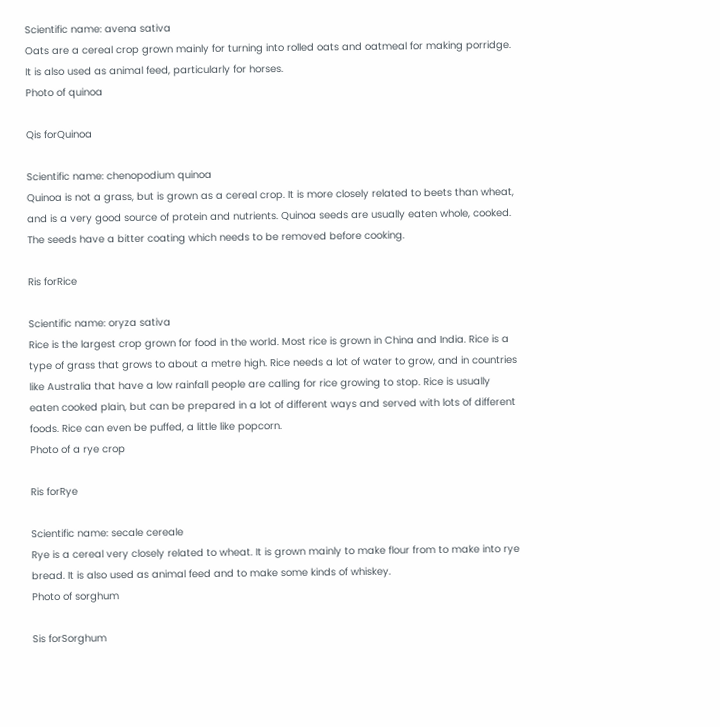Scientific name: avena sativa
Oats are a cereal crop grown mainly for turning into rolled oats and oatmeal for making porridge. It is also used as animal feed, particularly for horses.
Photo of quinoa

Qis forQuinoa

Scientific name: chenopodium quinoa
Quinoa is not a grass, but is grown as a cereal crop. It is more closely related to beets than wheat, and is a very good source of protein and nutrients. Quinoa seeds are usually eaten whole, cooked. The seeds have a bitter coating which needs to be removed before cooking.

Ris forRice

Scientific name: oryza sativa
Rice is the largest crop grown for food in the world. Most rice is grown in China and India. Rice is a type of grass that grows to about a metre high. Rice needs a lot of water to grow, and in countries like Australia that have a low rainfall people are calling for rice growing to stop. Rice is usually eaten cooked plain, but can be prepared in a lot of different ways and served with lots of different foods. Rice can even be puffed, a little like popcorn.
Photo of a rye crop

Ris forRye

Scientific name: secale cereale
Rye is a cereal very closely related to wheat. It is grown mainly to make flour from to make into rye bread. It is also used as animal feed and to make some kinds of whiskey.
Photo of sorghum

Sis forSorghum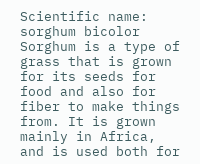Scientific name: sorghum bicolor
Sorghum is a type of grass that is grown for its seeds for food and also for fiber to make things from. It is grown mainly in Africa, and is used both for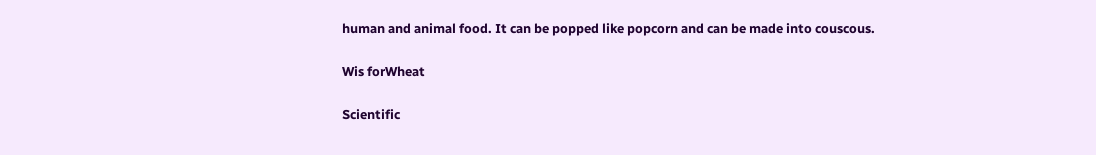human and animal food. It can be popped like popcorn and can be made into couscous.

Wis forWheat

Scientific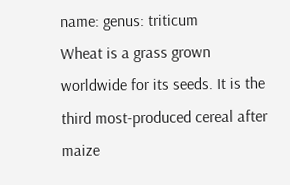name: genus: triticum
Wheat is a grass grown worldwide for its seeds. It is the third most-produced cereal after maize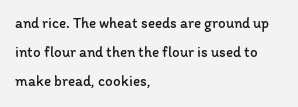and rice. The wheat seeds are ground up into flour and then the flour is used to make bread, cookies,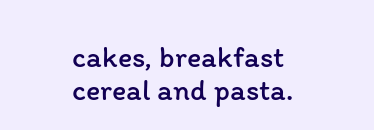cakes, breakfast cereal and pasta.